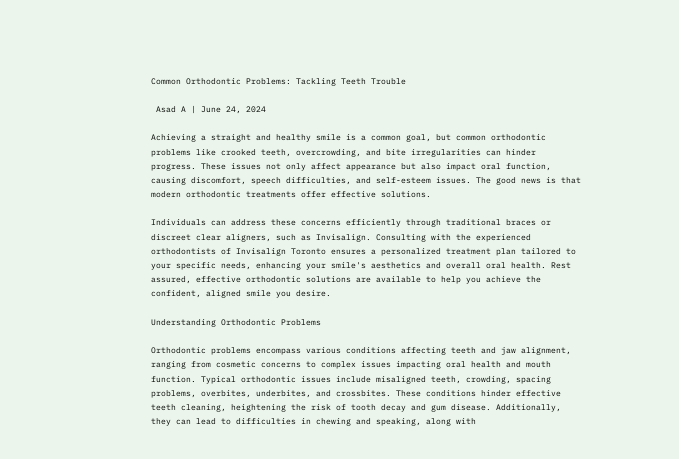Common Orthodontic Problems: Tackling Teeth Trouble

 Asad A | June 24, 2024

Achieving a straight and healthy smile is a common goal, but common orthodontic problems like crooked teeth, overcrowding, and bite irregularities can hinder progress. These issues not only affect appearance but also impact oral function, causing discomfort, speech difficulties, and self-esteem issues. The good news is that modern orthodontic treatments offer effective solutions.

Individuals can address these concerns efficiently through traditional braces or discreet clear aligners, such as Invisalign. Consulting with the experienced orthodontists of Invisalign Toronto ensures a personalized treatment plan tailored to your specific needs, enhancing your smile's aesthetics and overall oral health. Rest assured, effective orthodontic solutions are available to help you achieve the confident, aligned smile you desire.

Understanding Orthodontic Problems

Orthodontic problems encompass various conditions affecting teeth and jaw alignment, ranging from cosmetic concerns to complex issues impacting oral health and mouth function. Typical orthodontic issues include misaligned teeth, crowding, spacing problems, overbites, underbites, and crossbites. These conditions hinder effective teeth cleaning, heightening the risk of tooth decay and gum disease. Additionally, they can lead to difficulties in chewing and speaking, along with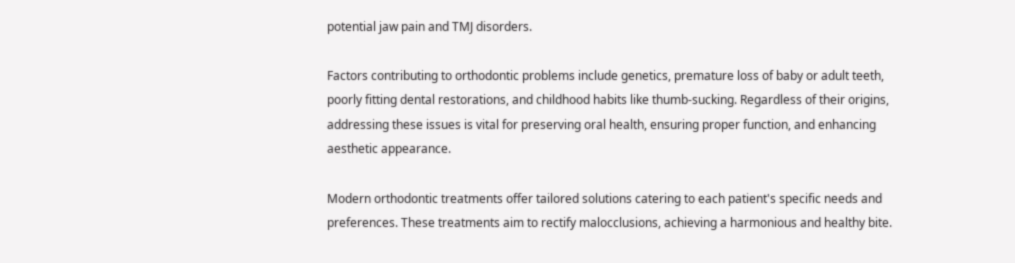potential jaw pain and TMJ disorders.

Factors contributing to orthodontic problems include genetics, premature loss of baby or adult teeth, poorly fitting dental restorations, and childhood habits like thumb-sucking. Regardless of their origins, addressing these issues is vital for preserving oral health, ensuring proper function, and enhancing aesthetic appearance.

Modern orthodontic treatments offer tailored solutions catering to each patient's specific needs and preferences. These treatments aim to rectify malocclusions, achieving a harmonious and healthy bite.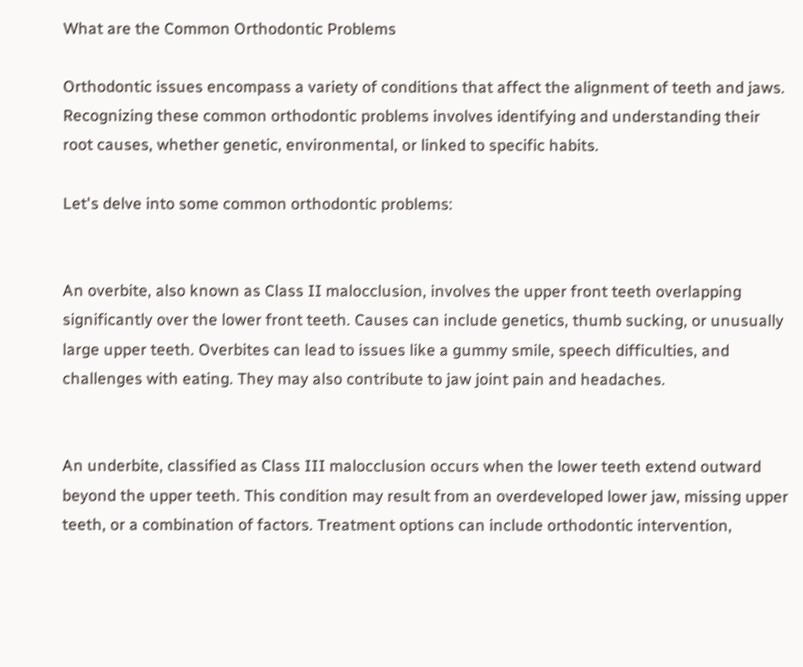What are the Common Orthodontic Problems

Orthodontic issues encompass a variety of conditions that affect the alignment of teeth and jaws. Recognizing these common orthodontic problems involves identifying and understanding their root causes, whether genetic, environmental, or linked to specific habits.

Let's delve into some common orthodontic problems:


An overbite, also known as Class II malocclusion, involves the upper front teeth overlapping significantly over the lower front teeth. Causes can include genetics, thumb sucking, or unusually large upper teeth. Overbites can lead to issues like a gummy smile, speech difficulties, and challenges with eating. They may also contribute to jaw joint pain and headaches.


An underbite, classified as Class III malocclusion occurs when the lower teeth extend outward beyond the upper teeth. This condition may result from an overdeveloped lower jaw, missing upper teeth, or a combination of factors. Treatment options can include orthodontic intervention,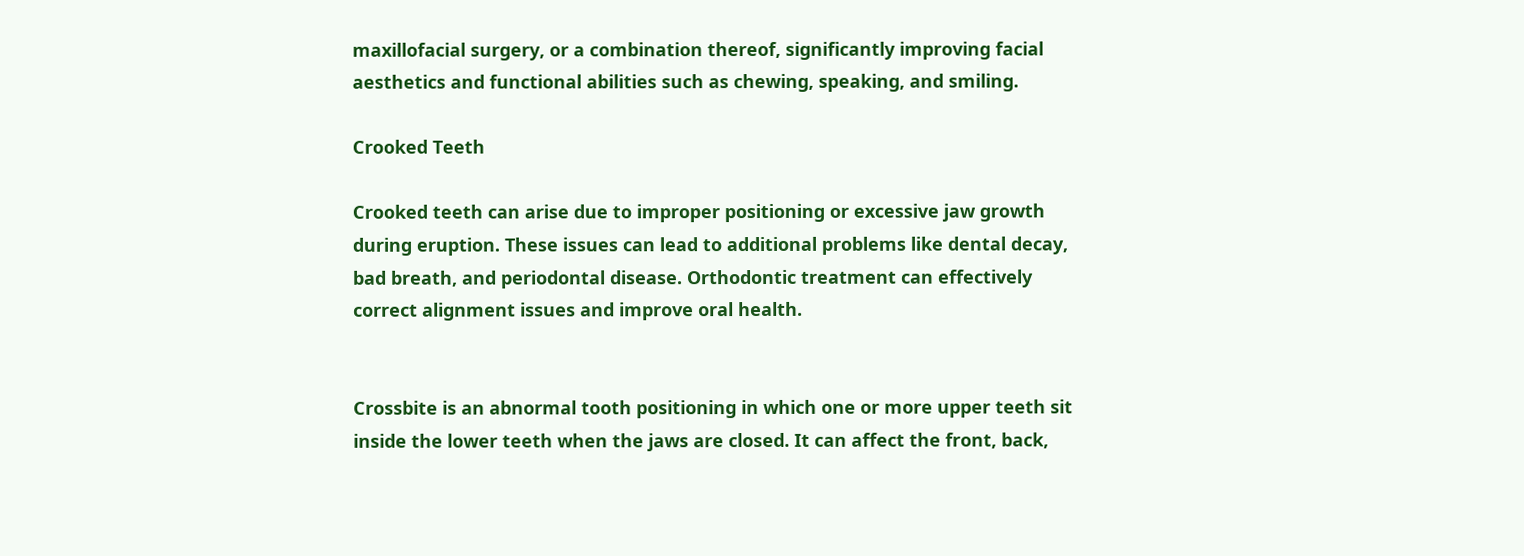maxillofacial surgery, or a combination thereof, significantly improving facial aesthetics and functional abilities such as chewing, speaking, and smiling.

Crooked Teeth

Crooked teeth can arise due to improper positioning or excessive jaw growth during eruption. These issues can lead to additional problems like dental decay, bad breath, and periodontal disease. Orthodontic treatment can effectively correct alignment issues and improve oral health.


Crossbite is an abnormal tooth positioning in which one or more upper teeth sit inside the lower teeth when the jaws are closed. It can affect the front, back,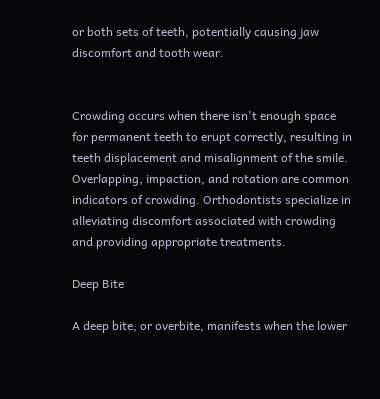or both sets of teeth, potentially causing jaw discomfort and tooth wear.


Crowding occurs when there isn't enough space for permanent teeth to erupt correctly, resulting in teeth displacement and misalignment of the smile. Overlapping, impaction, and rotation are common indicators of crowding. Orthodontists specialize in alleviating discomfort associated with crowding and providing appropriate treatments.

Deep Bite

A deep bite, or overbite, manifests when the lower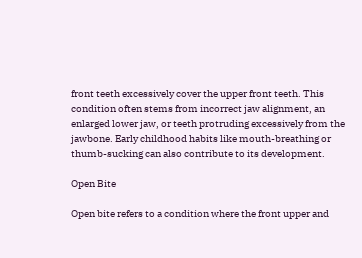front teeth excessively cover the upper front teeth. This condition often stems from incorrect jaw alignment, an enlarged lower jaw, or teeth protruding excessively from the jawbone. Early childhood habits like mouth-breathing or thumb-sucking can also contribute to its development.

Open Bite

Open bite refers to a condition where the front upper and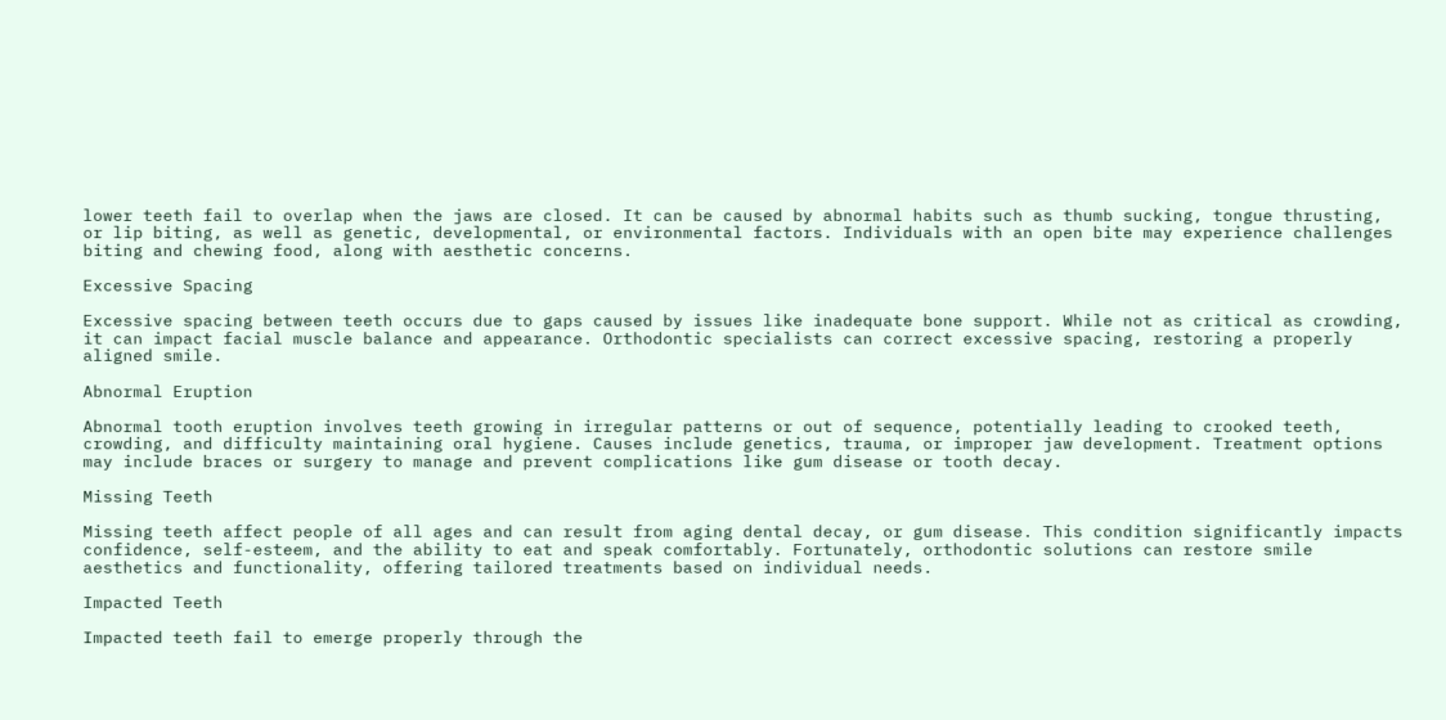lower teeth fail to overlap when the jaws are closed. It can be caused by abnormal habits such as thumb sucking, tongue thrusting, or lip biting, as well as genetic, developmental, or environmental factors. Individuals with an open bite may experience challenges biting and chewing food, along with aesthetic concerns.

Excessive Spacing

Excessive spacing between teeth occurs due to gaps caused by issues like inadequate bone support. While not as critical as crowding, it can impact facial muscle balance and appearance. Orthodontic specialists can correct excessive spacing, restoring a properly aligned smile.

Abnormal Eruption

Abnormal tooth eruption involves teeth growing in irregular patterns or out of sequence, potentially leading to crooked teeth, crowding, and difficulty maintaining oral hygiene. Causes include genetics, trauma, or improper jaw development. Treatment options may include braces or surgery to manage and prevent complications like gum disease or tooth decay.

Missing Teeth

Missing teeth affect people of all ages and can result from aging dental decay, or gum disease. This condition significantly impacts confidence, self-esteem, and the ability to eat and speak comfortably. Fortunately, orthodontic solutions can restore smile aesthetics and functionality, offering tailored treatments based on individual needs.

Impacted Teeth

Impacted teeth fail to emerge properly through the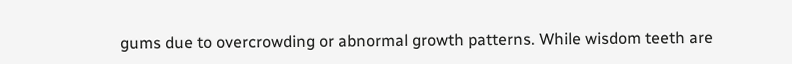gums due to overcrowding or abnormal growth patterns. While wisdom teeth are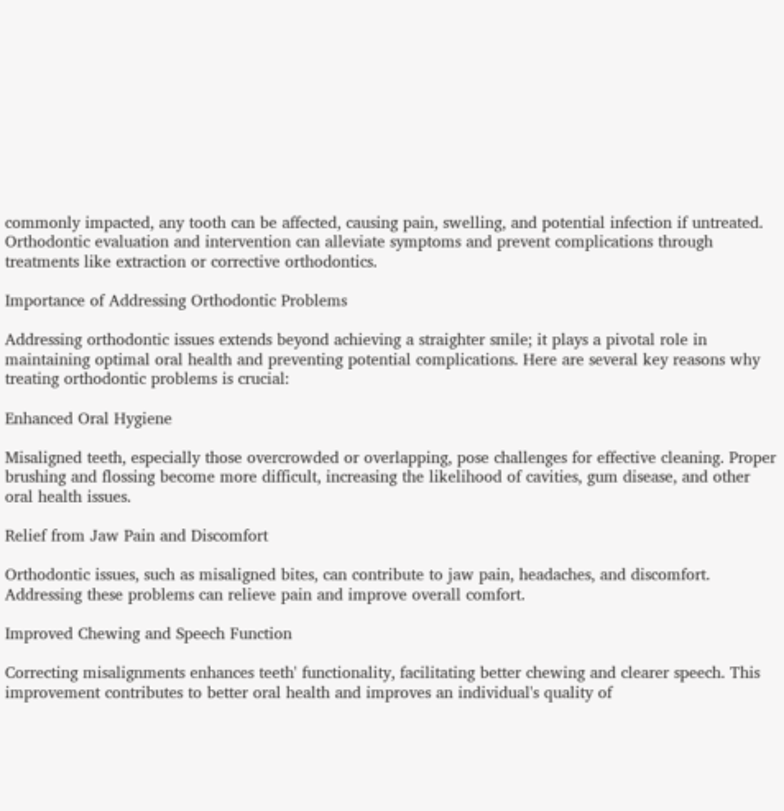commonly impacted, any tooth can be affected, causing pain, swelling, and potential infection if untreated. Orthodontic evaluation and intervention can alleviate symptoms and prevent complications through treatments like extraction or corrective orthodontics.

Importance of Addressing Orthodontic Problems

Addressing orthodontic issues extends beyond achieving a straighter smile; it plays a pivotal role in maintaining optimal oral health and preventing potential complications. Here are several key reasons why treating orthodontic problems is crucial:

Enhanced Oral Hygiene

Misaligned teeth, especially those overcrowded or overlapping, pose challenges for effective cleaning. Proper brushing and flossing become more difficult, increasing the likelihood of cavities, gum disease, and other oral health issues.

Relief from Jaw Pain and Discomfort

Orthodontic issues, such as misaligned bites, can contribute to jaw pain, headaches, and discomfort. Addressing these problems can relieve pain and improve overall comfort.

Improved Chewing and Speech Function

Correcting misalignments enhances teeth' functionality, facilitating better chewing and clearer speech. This improvement contributes to better oral health and improves an individual's quality of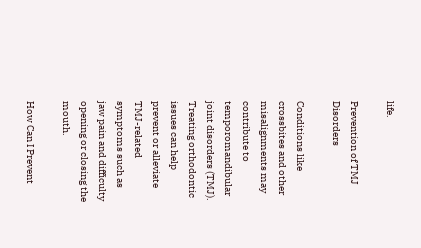life.

Prevention of TMJ Disorders

Conditions like crossbites and other misalignments may contribute to temporomandibular joint disorders (TMJ). Treating orthodontic issues can help prevent or alleviate TMJ-related symptoms such as jaw pain and difficulty opening or closing the mouth.

How Can I Prevent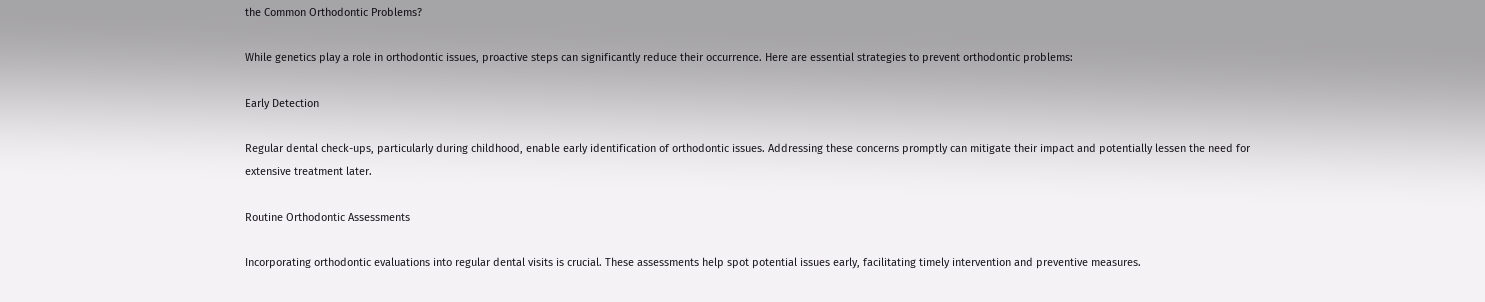the Common Orthodontic Problems?

While genetics play a role in orthodontic issues, proactive steps can significantly reduce their occurrence. Here are essential strategies to prevent orthodontic problems:

Early Detection

Regular dental check-ups, particularly during childhood, enable early identification of orthodontic issues. Addressing these concerns promptly can mitigate their impact and potentially lessen the need for extensive treatment later.

Routine Orthodontic Assessments

Incorporating orthodontic evaluations into regular dental visits is crucial. These assessments help spot potential issues early, facilitating timely intervention and preventive measures.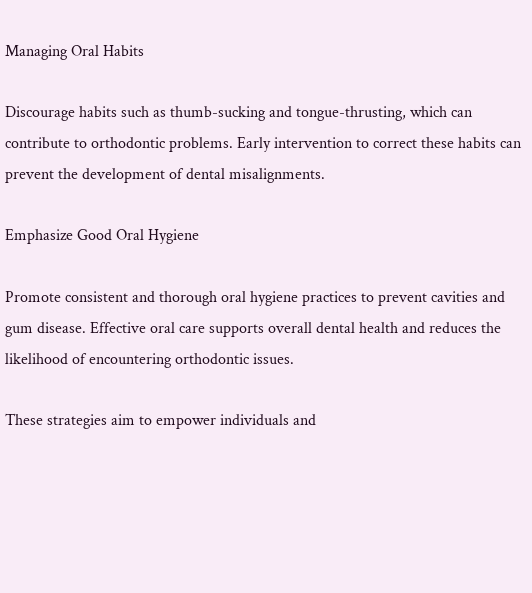Managing Oral Habits

Discourage habits such as thumb-sucking and tongue-thrusting, which can contribute to orthodontic problems. Early intervention to correct these habits can prevent the development of dental misalignments.

Emphasize Good Oral Hygiene

Promote consistent and thorough oral hygiene practices to prevent cavities and gum disease. Effective oral care supports overall dental health and reduces the likelihood of encountering orthodontic issues.

These strategies aim to empower individuals and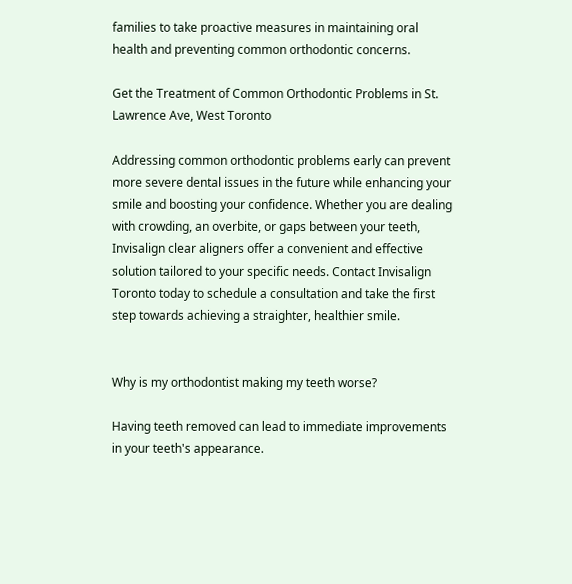families to take proactive measures in maintaining oral health and preventing common orthodontic concerns.

Get the Treatment of Common Orthodontic Problems in St. Lawrence Ave, West Toronto

Addressing common orthodontic problems early can prevent more severe dental issues in the future while enhancing your smile and boosting your confidence. Whether you are dealing with crowding, an overbite, or gaps between your teeth, Invisalign clear aligners offer a convenient and effective solution tailored to your specific needs. Contact Invisalign Toronto today to schedule a consultation and take the first step towards achieving a straighter, healthier smile.


Why is my orthodontist making my teeth worse?

Having teeth removed can lead to immediate improvements in your teeth's appearance.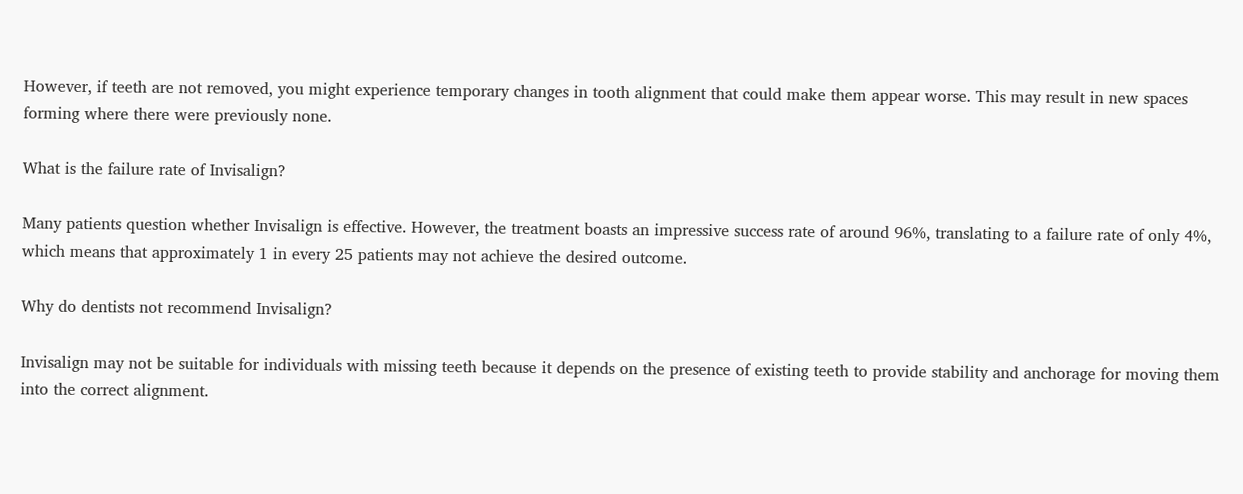However, if teeth are not removed, you might experience temporary changes in tooth alignment that could make them appear worse. This may result in new spaces forming where there were previously none.

What is the failure rate of Invisalign?

Many patients question whether Invisalign is effective. However, the treatment boasts an impressive success rate of around 96%, translating to a failure rate of only 4%, which means that approximately 1 in every 25 patients may not achieve the desired outcome.

Why do dentists not recommend Invisalign?

Invisalign may not be suitable for individuals with missing teeth because it depends on the presence of existing teeth to provide stability and anchorage for moving them into the correct alignment.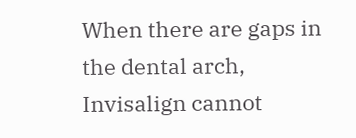When there are gaps in the dental arch, Invisalign cannot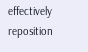effectively reposition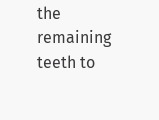the remaining teeth to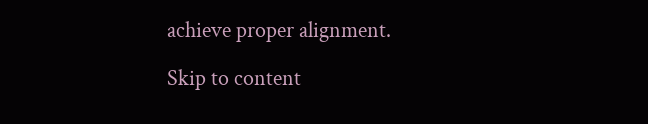achieve proper alignment.

Skip to content